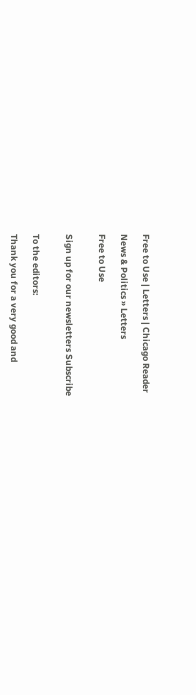Free to Use | Letters | Chicago Reader

News & Politics » Letters

Free to Use


Sign up for our newsletters Subscribe


To the editors:

Thank you for a very good and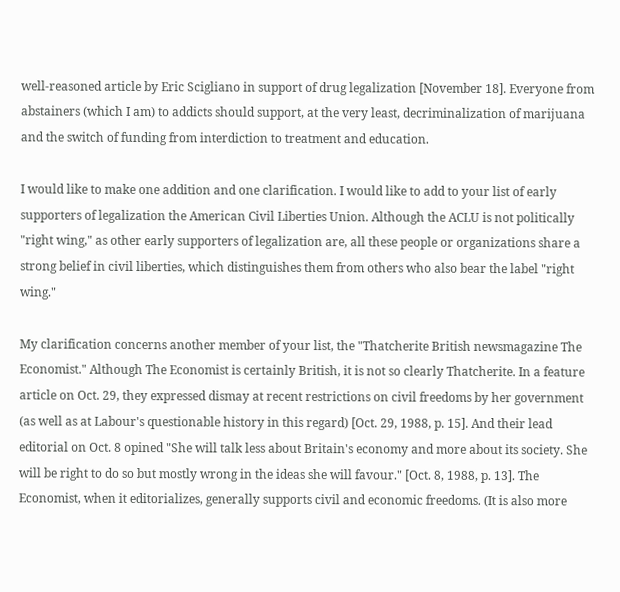well-reasoned article by Eric Scigliano in support of drug legalization [November 18]. Everyone from abstainers (which I am) to addicts should support, at the very least, decriminalization of marijuana and the switch of funding from interdiction to treatment and education.

I would like to make one addition and one clarification. I would like to add to your list of early supporters of legalization the American Civil Liberties Union. Although the ACLU is not politically "right wing," as other early supporters of legalization are, all these people or organizations share a strong belief in civil liberties, which distinguishes them from others who also bear the label "right wing."

My clarification concerns another member of your list, the "Thatcherite British newsmagazine The Economist." Although The Economist is certainly British, it is not so clearly Thatcherite. In a feature article on Oct. 29, they expressed dismay at recent restrictions on civil freedoms by her government (as well as at Labour's questionable history in this regard) [Oct. 29, 1988, p. 15]. And their lead editorial on Oct. 8 opined "She will talk less about Britain's economy and more about its society. She will be right to do so but mostly wrong in the ideas she will favour." [Oct. 8, 1988, p. 13]. The Economist, when it editorializes, generally supports civil and economic freedoms. (It is also more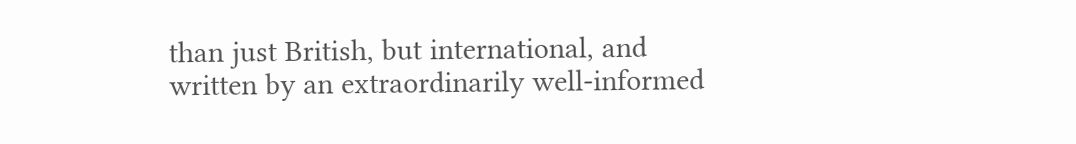than just British, but international, and written by an extraordinarily well-informed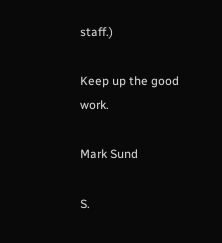staff.)

Keep up the good work.

Mark Sund

S.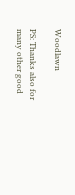Woodlawn

PS: Thanks also for many other good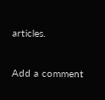articles.

Add a comment